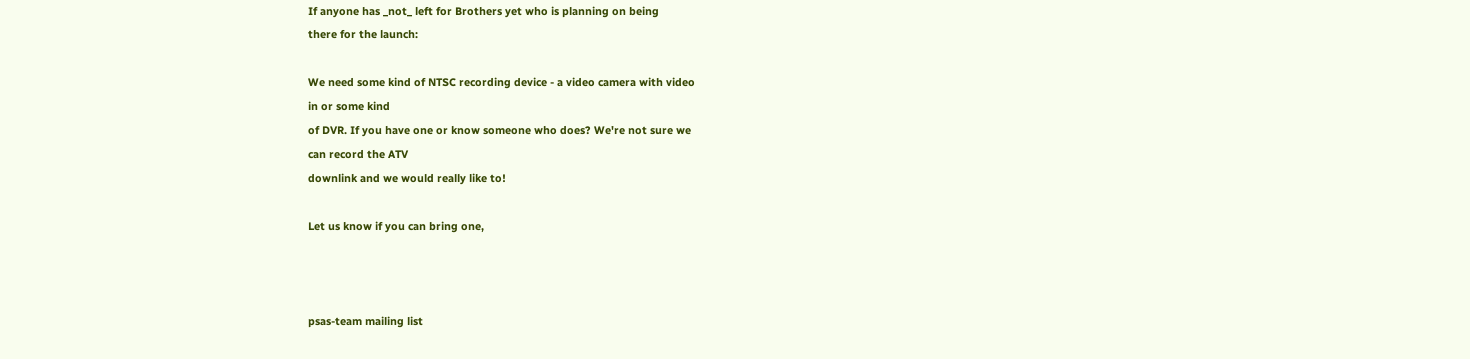If anyone has _not_ left for Brothers yet who is planning on being
there for the launch:

We need some kind of NTSC recording device - a video camera with video
in or some kind
of DVR. If you have one or know someone who does? We're not sure we
can record the ATV
downlink and we would really like to!

Let us know if you can bring one,



psas-team mailing list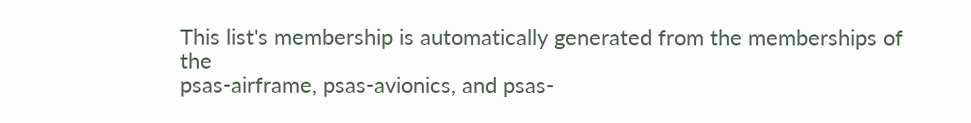This list's membership is automatically generated from the memberships of the
psas-airframe, psas-avionics, and psas-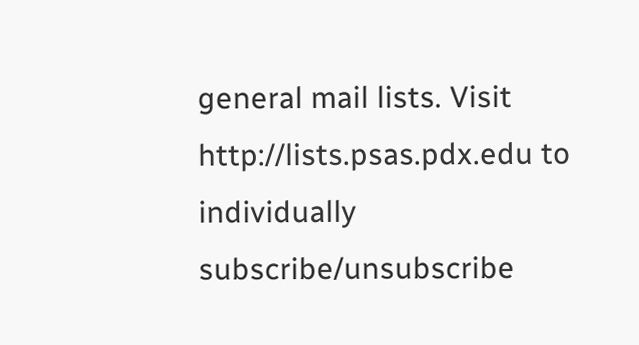general mail lists. Visit
http://lists.psas.pdx.edu to individually subscribe/unsubscribe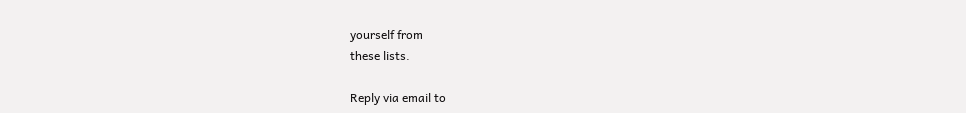yourself from
these lists.

Reply via email to